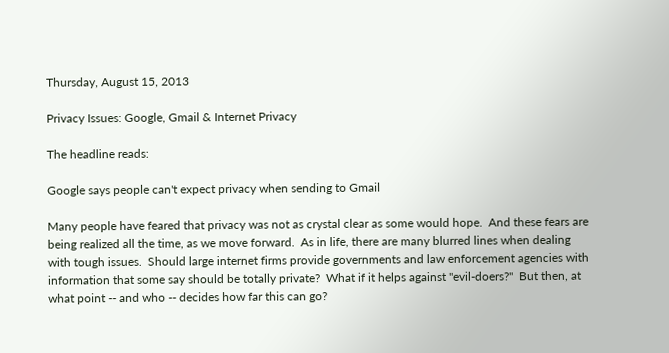Thursday, August 15, 2013

Privacy Issues: Google, Gmail & Internet Privacy

The headline reads:

Google says people can't expect privacy when sending to Gmail

Many people have feared that privacy was not as crystal clear as some would hope.  And these fears are being realized all the time, as we move forward.  As in life, there are many blurred lines when dealing with tough issues.  Should large internet firms provide governments and law enforcement agencies with information that some say should be totally private?  What if it helps against "evil-doers?"  But then, at what point -- and who -- decides how far this can go?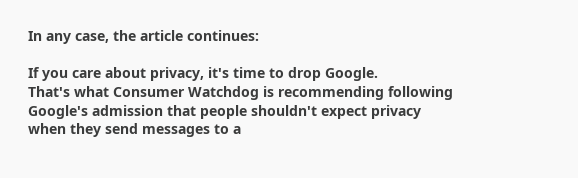In any case, the article continues:

If you care about privacy, it's time to drop Google.
That's what Consumer Watchdog is recommending following Google's admission that people shouldn't expect privacy when they send messages to a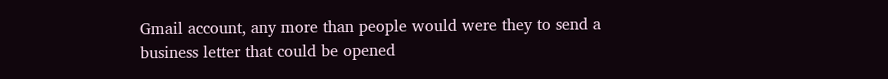Gmail account, any more than people would were they to send a business letter that could be opened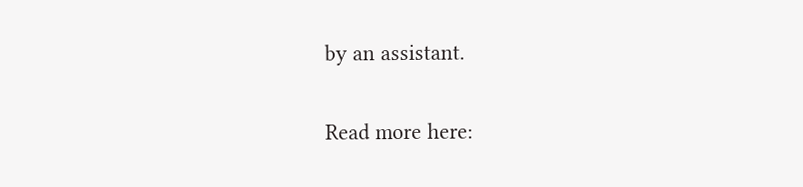by an assistant.

Read more here: